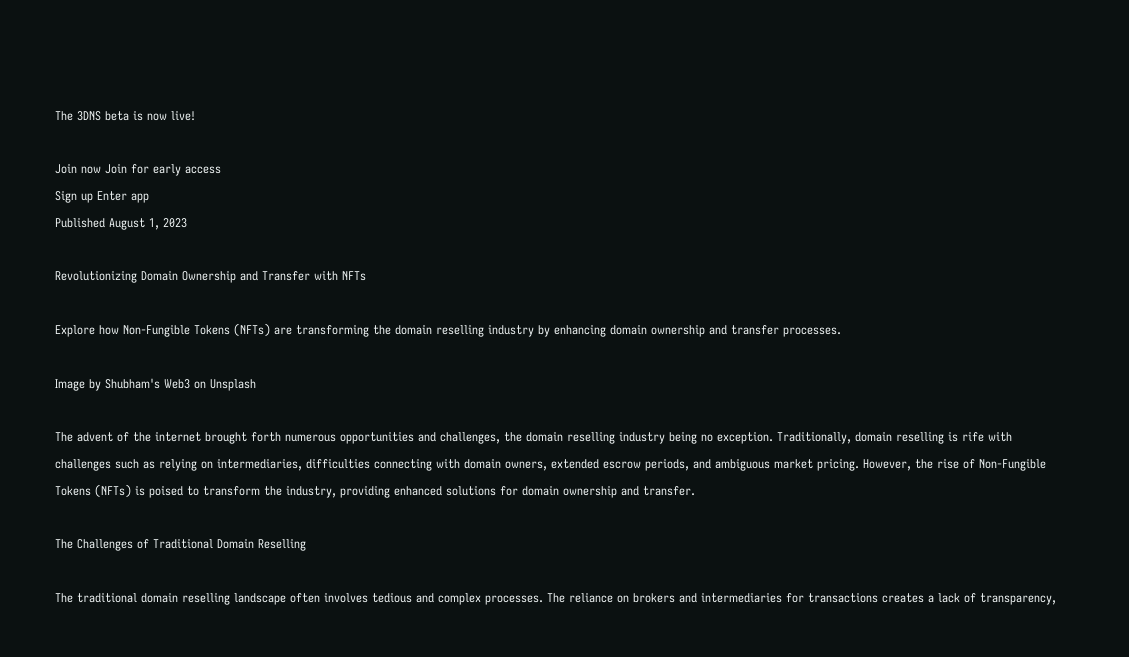The 3DNS beta is now live!

Join now Join for early access
Sign up Enter app
Published August 1, 2023

Revolutionizing Domain Ownership and Transfer with NFTs

Explore how Non-Fungible Tokens (NFTs) are transforming the domain reselling industry by enhancing domain ownership and transfer processes.

Image by Shubham's Web3 on Unsplash

The advent of the internet brought forth numerous opportunities and challenges, the domain reselling industry being no exception. Traditionally, domain reselling is rife with challenges such as relying on intermediaries, difficulties connecting with domain owners, extended escrow periods, and ambiguous market pricing. However, the rise of Non-Fungible Tokens (NFTs) is poised to transform the industry, providing enhanced solutions for domain ownership and transfer.

The Challenges of Traditional Domain Reselling

The traditional domain reselling landscape often involves tedious and complex processes. The reliance on brokers and intermediaries for transactions creates a lack of transparency,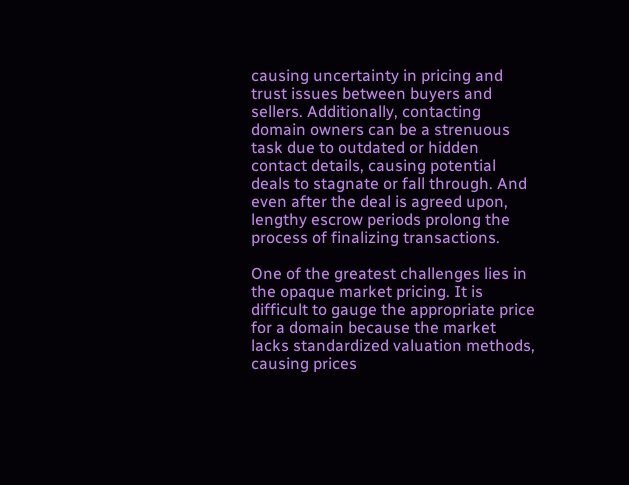causing uncertainty in pricing and trust issues between buyers and sellers. Additionally, contacting domain owners can be a strenuous task due to outdated or hidden contact details, causing potential deals to stagnate or fall through. And even after the deal is agreed upon, lengthy escrow periods prolong the process of finalizing transactions.

One of the greatest challenges lies in the opaque market pricing. It is difficult to gauge the appropriate price for a domain because the market lacks standardized valuation methods, causing prices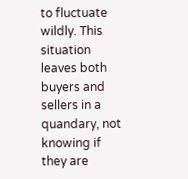to fluctuate wildly. This situation leaves both buyers and sellers in a quandary, not knowing if they are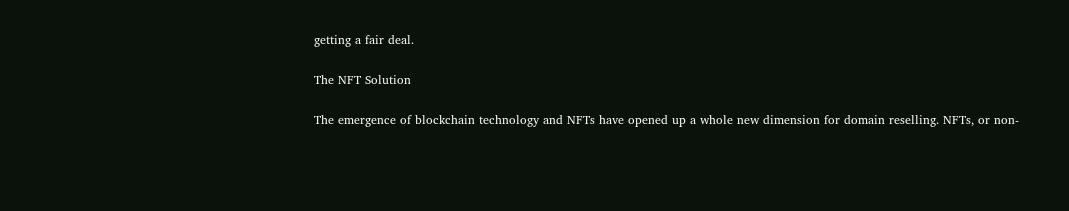getting a fair deal.

The NFT Solution

The emergence of blockchain technology and NFTs have opened up a whole new dimension for domain reselling. NFTs, or non-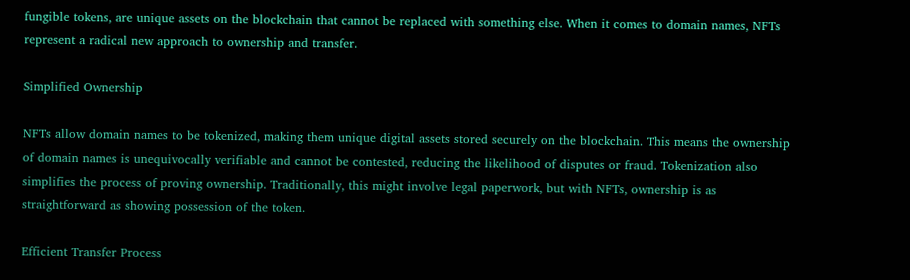fungible tokens, are unique assets on the blockchain that cannot be replaced with something else. When it comes to domain names, NFTs represent a radical new approach to ownership and transfer.

Simplified Ownership

NFTs allow domain names to be tokenized, making them unique digital assets stored securely on the blockchain. This means the ownership of domain names is unequivocally verifiable and cannot be contested, reducing the likelihood of disputes or fraud. Tokenization also simplifies the process of proving ownership. Traditionally, this might involve legal paperwork, but with NFTs, ownership is as straightforward as showing possession of the token.

Efficient Transfer Process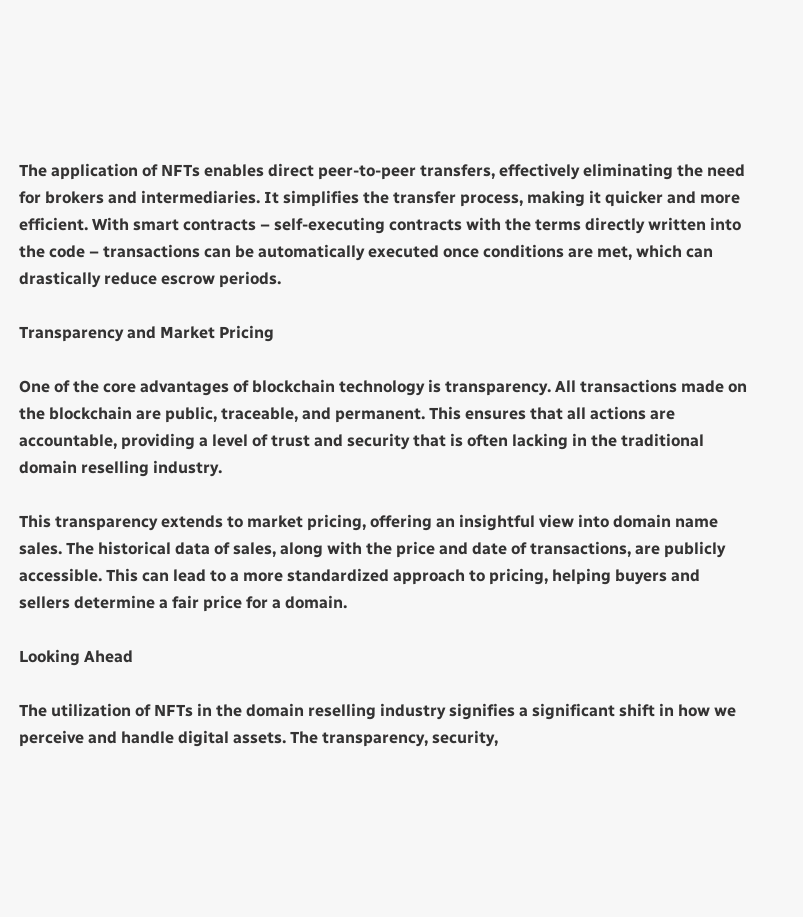The application of NFTs enables direct peer-to-peer transfers, effectively eliminating the need for brokers and intermediaries. It simplifies the transfer process, making it quicker and more efficient. With smart contracts – self-executing contracts with the terms directly written into the code – transactions can be automatically executed once conditions are met, which can drastically reduce escrow periods.

Transparency and Market Pricing

One of the core advantages of blockchain technology is transparency. All transactions made on the blockchain are public, traceable, and permanent. This ensures that all actions are accountable, providing a level of trust and security that is often lacking in the traditional domain reselling industry.

This transparency extends to market pricing, offering an insightful view into domain name sales. The historical data of sales, along with the price and date of transactions, are publicly accessible. This can lead to a more standardized approach to pricing, helping buyers and sellers determine a fair price for a domain.

Looking Ahead

The utilization of NFTs in the domain reselling industry signifies a significant shift in how we perceive and handle digital assets. The transparency, security,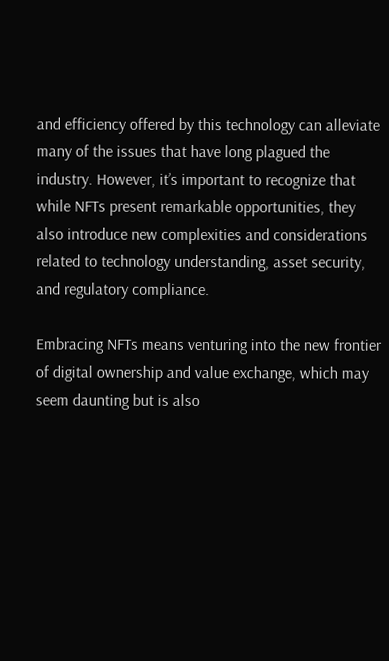and efficiency offered by this technology can alleviate many of the issues that have long plagued the industry. However, it’s important to recognize that while NFTs present remarkable opportunities, they also introduce new complexities and considerations related to technology understanding, asset security, and regulatory compliance.

Embracing NFTs means venturing into the new frontier of digital ownership and value exchange, which may seem daunting but is also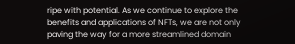ripe with potential. As we continue to explore the benefits and applications of NFTs, we are not only paving the way for a more streamlined domain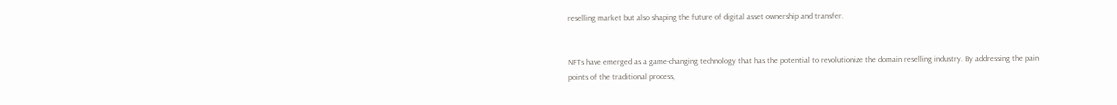reselling market but also shaping the future of digital asset ownership and transfer.


NFTs have emerged as a game-changing technology that has the potential to revolutionize the domain reselling industry. By addressing the pain points of the traditional process,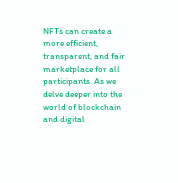NFTs can create a more efficient, transparent, and fair marketplace for all participants. As we delve deeper into the world of blockchain and digital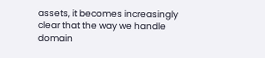assets, it becomes increasingly clear that the way we handle domain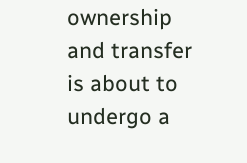ownership and transfer is about to undergo a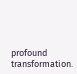profound transformation.